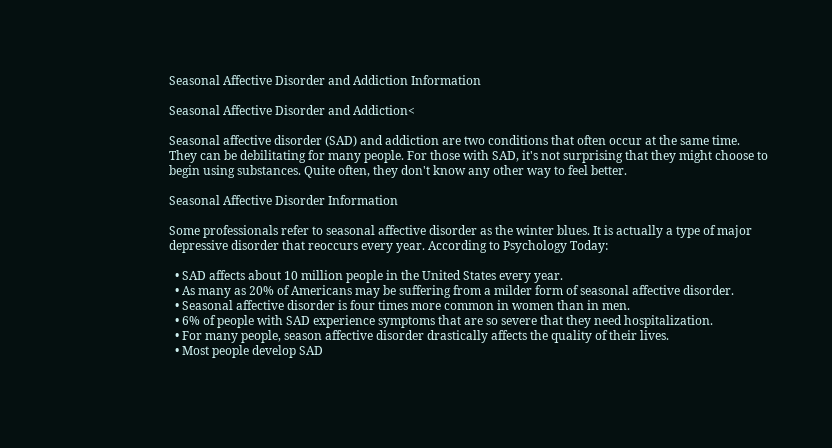Seasonal Affective Disorder and Addiction Information

Seasonal Affective Disorder and Addiction<

Seasonal affective disorder (SAD) and addiction are two conditions that often occur at the same time. They can be debilitating for many people. For those with SAD, it's not surprising that they might choose to begin using substances. Quite often, they don't know any other way to feel better.

Seasonal Affective Disorder Information

Some professionals refer to seasonal affective disorder as the winter blues. It is actually a type of major depressive disorder that reoccurs every year. According to Psychology Today:

  • SAD affects about 10 million people in the United States every year.
  • As many as 20% of Americans may be suffering from a milder form of seasonal affective disorder.
  • Seasonal affective disorder is four times more common in women than in men.
  • 6% of people with SAD experience symptoms that are so severe that they need hospitalization.
  • For many people, season affective disorder drastically affects the quality of their lives.
  • Most people develop SAD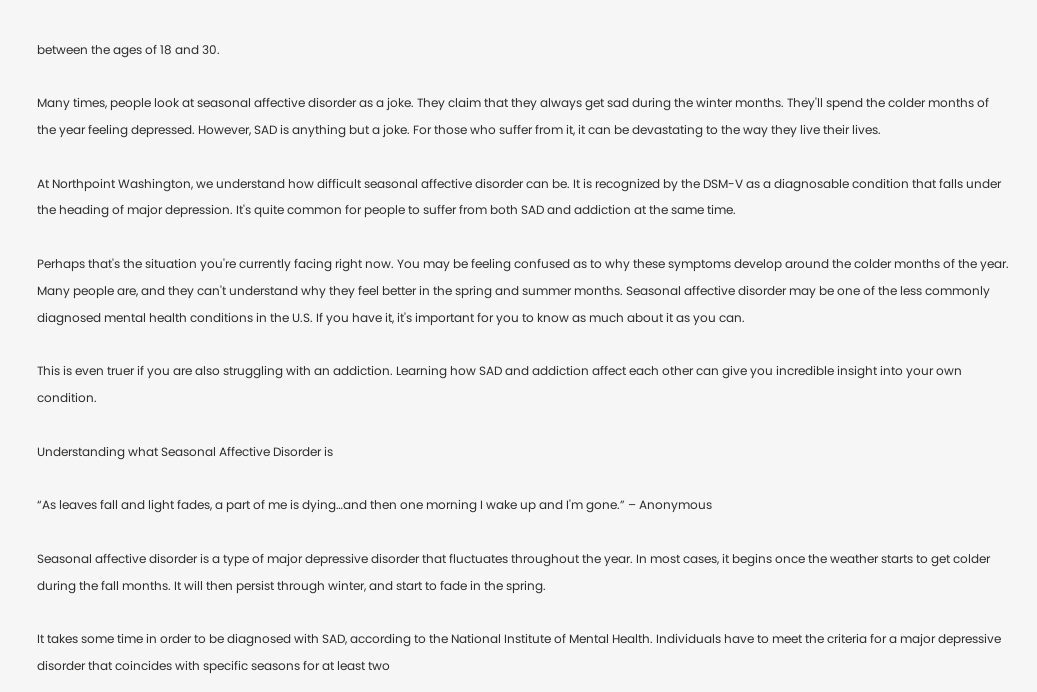between the ages of 18 and 30.

Many times, people look at seasonal affective disorder as a joke. They claim that they always get sad during the winter months. They'll spend the colder months of the year feeling depressed. However, SAD is anything but a joke. For those who suffer from it, it can be devastating to the way they live their lives.

At Northpoint Washington, we understand how difficult seasonal affective disorder can be. It is recognized by the DSM-V as a diagnosable condition that falls under the heading of major depression. It's quite common for people to suffer from both SAD and addiction at the same time.

Perhaps that's the situation you're currently facing right now. You may be feeling confused as to why these symptoms develop around the colder months of the year. Many people are, and they can't understand why they feel better in the spring and summer months. Seasonal affective disorder may be one of the less commonly diagnosed mental health conditions in the U.S. If you have it, it's important for you to know as much about it as you can.

This is even truer if you are also struggling with an addiction. Learning how SAD and addiction affect each other can give you incredible insight into your own condition.

Understanding what Seasonal Affective Disorder is

“As leaves fall and light fades, a part of me is dying…and then one morning I wake up and I'm gone.” – Anonymous

Seasonal affective disorder is a type of major depressive disorder that fluctuates throughout the year. In most cases, it begins once the weather starts to get colder during the fall months. It will then persist through winter, and start to fade in the spring.

It takes some time in order to be diagnosed with SAD, according to the National Institute of Mental Health. Individuals have to meet the criteria for a major depressive disorder that coincides with specific seasons for at least two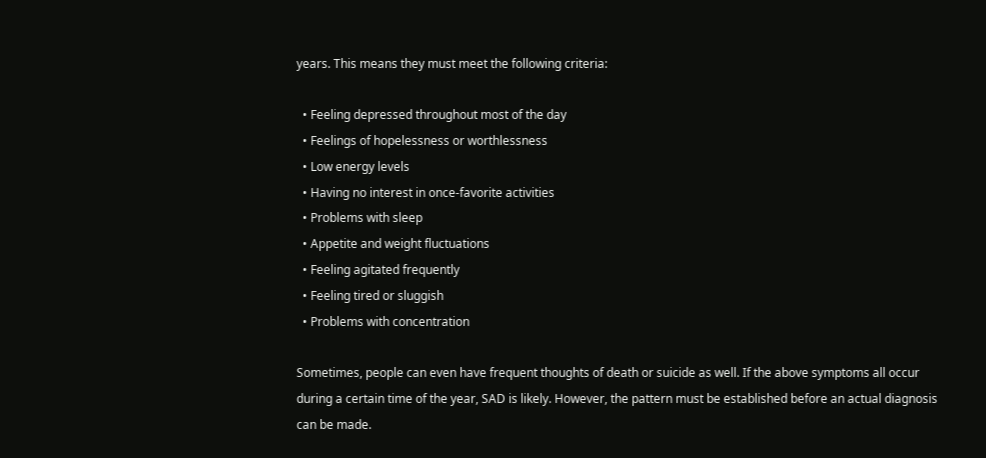years. This means they must meet the following criteria:

  • Feeling depressed throughout most of the day
  • Feelings of hopelessness or worthlessness
  • Low energy levels
  • Having no interest in once-favorite activities
  • Problems with sleep
  • Appetite and weight fluctuations
  • Feeling agitated frequently
  • Feeling tired or sluggish
  • Problems with concentration

Sometimes, people can even have frequent thoughts of death or suicide as well. If the above symptoms all occur during a certain time of the year, SAD is likely. However, the pattern must be established before an actual diagnosis can be made.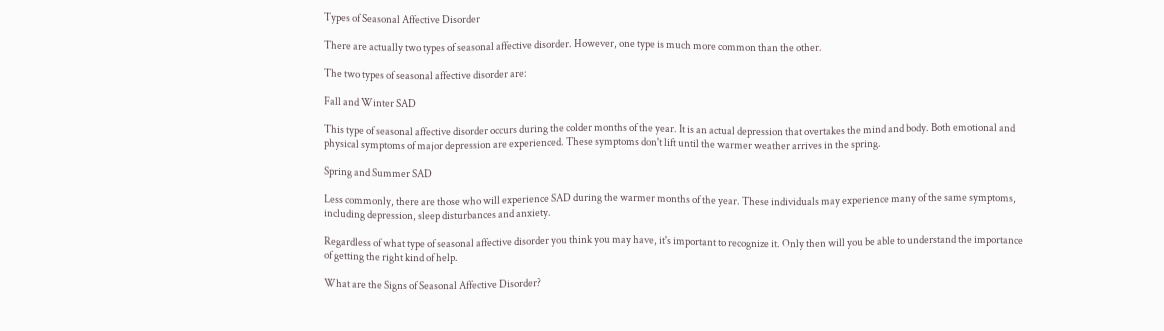Types of Seasonal Affective Disorder

There are actually two types of seasonal affective disorder. However, one type is much more common than the other.

The two types of seasonal affective disorder are:

Fall and Winter SAD

This type of seasonal affective disorder occurs during the colder months of the year. It is an actual depression that overtakes the mind and body. Both emotional and physical symptoms of major depression are experienced. These symptoms don't lift until the warmer weather arrives in the spring.

Spring and Summer SAD

Less commonly, there are those who will experience SAD during the warmer months of the year. These individuals may experience many of the same symptoms, including depression, sleep disturbances and anxiety.

Regardless of what type of seasonal affective disorder you think you may have, it's important to recognize it. Only then will you be able to understand the importance of getting the right kind of help.

What are the Signs of Seasonal Affective Disorder?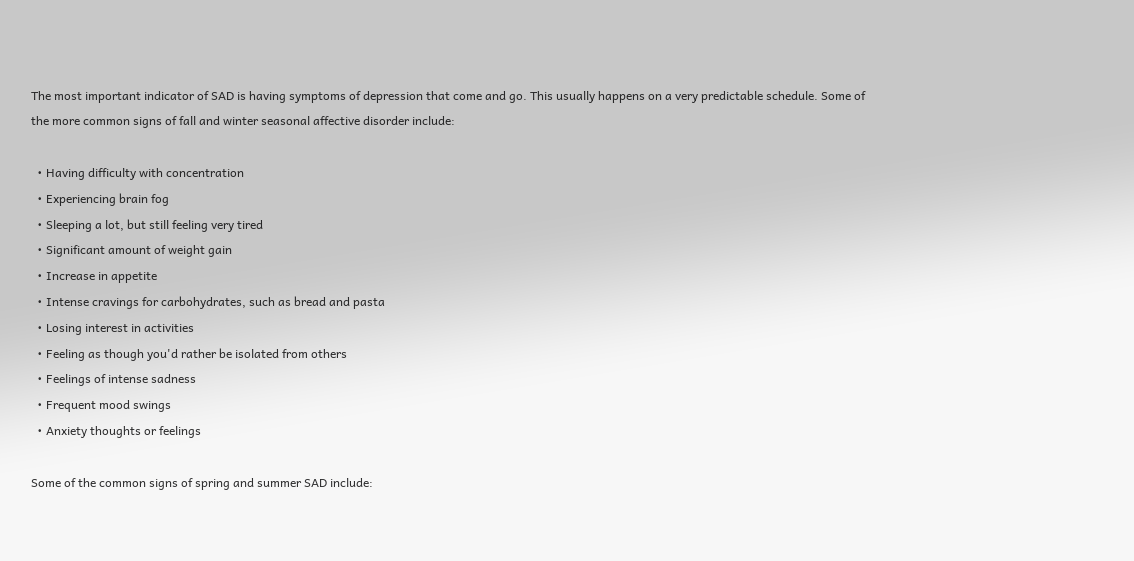The most important indicator of SAD is having symptoms of depression that come and go. This usually happens on a very predictable schedule. Some of the more common signs of fall and winter seasonal affective disorder include:

  • Having difficulty with concentration
  • Experiencing brain fog
  • Sleeping a lot, but still feeling very tired
  • Significant amount of weight gain
  • Increase in appetite
  • Intense cravings for carbohydrates, such as bread and pasta
  • Losing interest in activities
  • Feeling as though you'd rather be isolated from others
  • Feelings of intense sadness
  • Frequent mood swings
  • Anxiety thoughts or feelings

Some of the common signs of spring and summer SAD include: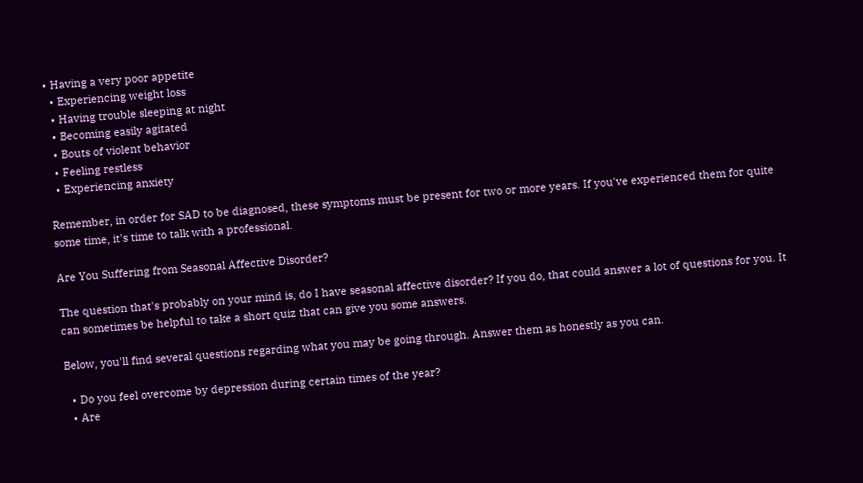• Having a very poor appetite
  • Experiencing weight loss
  • Having trouble sleeping at night
  • Becoming easily agitated
  • Bouts of violent behavior
  • Feeling restless
  • Experiencing anxiety

Remember, in order for SAD to be diagnosed, these symptoms must be present for two or more years. If you've experienced them for quite some time, it's time to talk with a professional.

Are You Suffering from Seasonal Affective Disorder?

The question that's probably on your mind is, do I have seasonal affective disorder? If you do, that could answer a lot of questions for you. It can sometimes be helpful to take a short quiz that can give you some answers.

Below, you'll find several questions regarding what you may be going through. Answer them as honestly as you can.

  • Do you feel overcome by depression during certain times of the year?
  • Are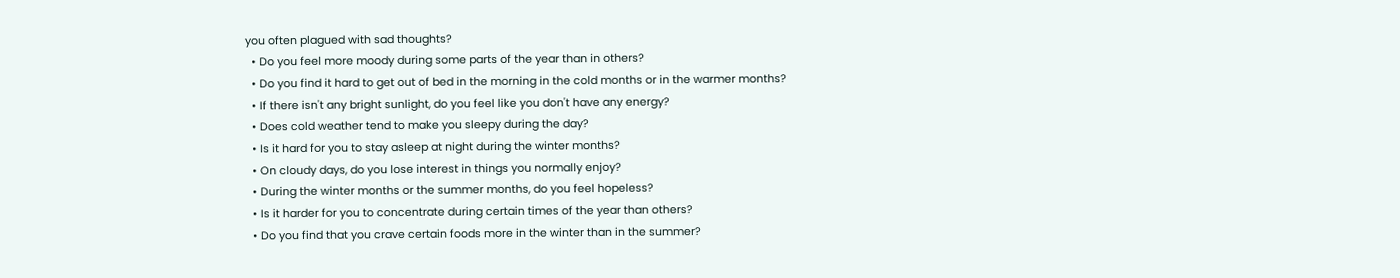you often plagued with sad thoughts?
  • Do you feel more moody during some parts of the year than in others?
  • Do you find it hard to get out of bed in the morning in the cold months or in the warmer months?
  • If there isn't any bright sunlight, do you feel like you don't have any energy?
  • Does cold weather tend to make you sleepy during the day?
  • Is it hard for you to stay asleep at night during the winter months?
  • On cloudy days, do you lose interest in things you normally enjoy?
  • During the winter months or the summer months, do you feel hopeless?
  • Is it harder for you to concentrate during certain times of the year than others?
  • Do you find that you crave certain foods more in the winter than in the summer?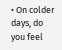• On colder days, do you feel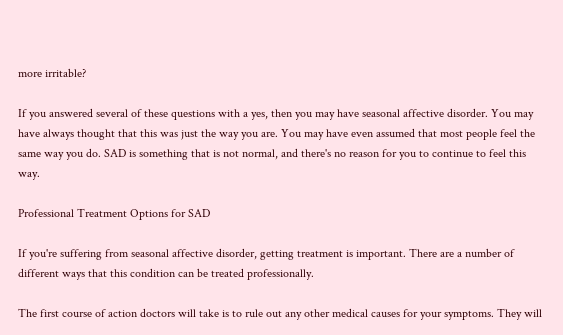more irritable?

If you answered several of these questions with a yes, then you may have seasonal affective disorder. You may have always thought that this was just the way you are. You may have even assumed that most people feel the same way you do. SAD is something that is not normal, and there's no reason for you to continue to feel this way.

Professional Treatment Options for SAD

If you're suffering from seasonal affective disorder, getting treatment is important. There are a number of different ways that this condition can be treated professionally.

The first course of action doctors will take is to rule out any other medical causes for your symptoms. They will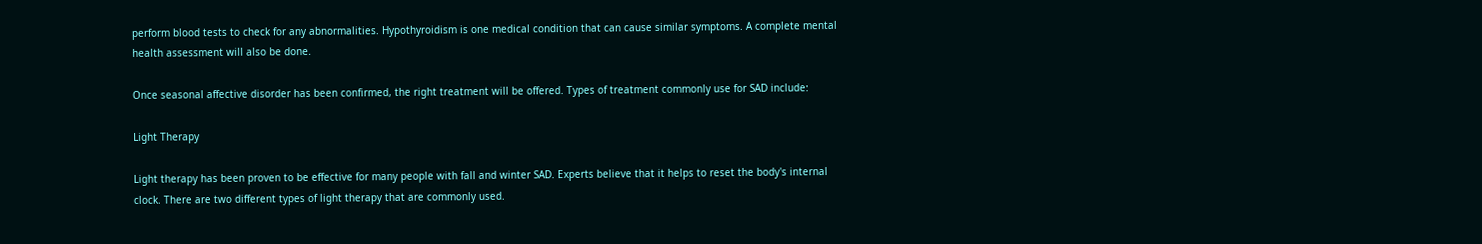perform blood tests to check for any abnormalities. Hypothyroidism is one medical condition that can cause similar symptoms. A complete mental health assessment will also be done.

Once seasonal affective disorder has been confirmed, the right treatment will be offered. Types of treatment commonly use for SAD include:

Light Therapy

Light therapy has been proven to be effective for many people with fall and winter SAD. Experts believe that it helps to reset the body's internal clock. There are two different types of light therapy that are commonly used.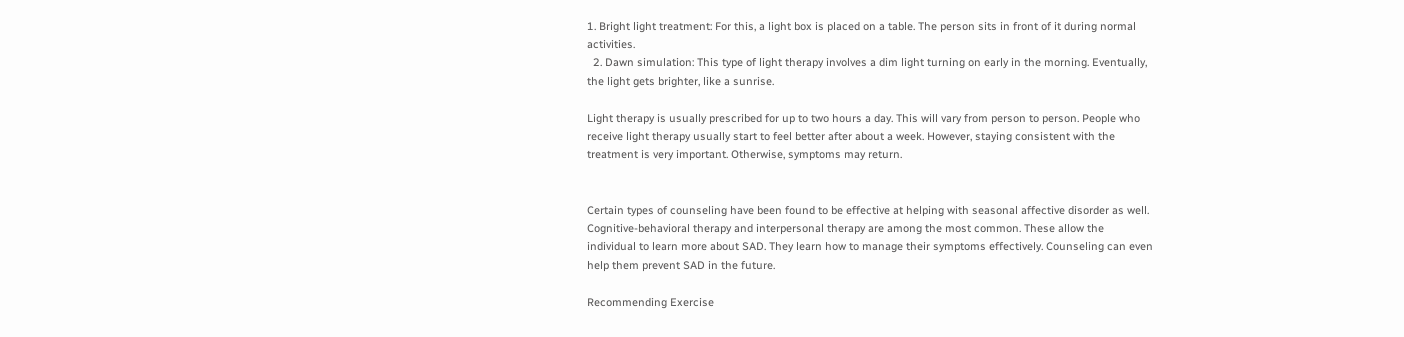1. Bright light treatment: For this, a light box is placed on a table. The person sits in front of it during normal activities.
  2. Dawn simulation: This type of light therapy involves a dim light turning on early in the morning. Eventually, the light gets brighter, like a sunrise.

Light therapy is usually prescribed for up to two hours a day. This will vary from person to person. People who receive light therapy usually start to feel better after about a week. However, staying consistent with the treatment is very important. Otherwise, symptoms may return.


Certain types of counseling have been found to be effective at helping with seasonal affective disorder as well. Cognitive-behavioral therapy and interpersonal therapy are among the most common. These allow the individual to learn more about SAD. They learn how to manage their symptoms effectively. Counseling can even help them prevent SAD in the future.

Recommending Exercise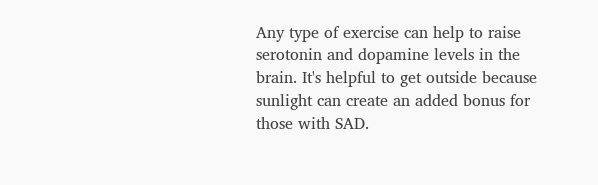Any type of exercise can help to raise serotonin and dopamine levels in the brain. It's helpful to get outside because sunlight can create an added bonus for those with SAD.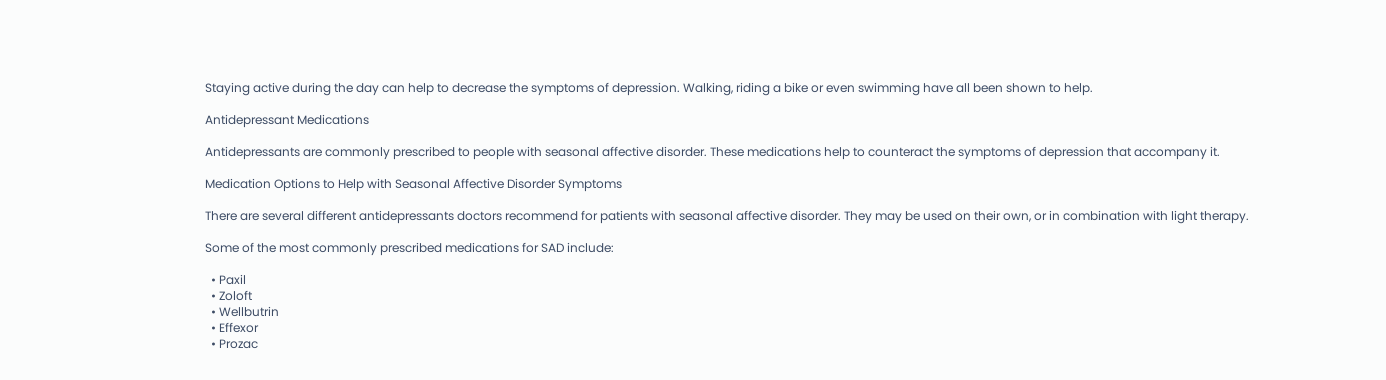Staying active during the day can help to decrease the symptoms of depression. Walking, riding a bike or even swimming have all been shown to help.

Antidepressant Medications

Antidepressants are commonly prescribed to people with seasonal affective disorder. These medications help to counteract the symptoms of depression that accompany it.

Medication Options to Help with Seasonal Affective Disorder Symptoms

There are several different antidepressants doctors recommend for patients with seasonal affective disorder. They may be used on their own, or in combination with light therapy.

Some of the most commonly prescribed medications for SAD include:

  • Paxil
  • Zoloft
  • Wellbutrin
  • Effexor
  • Prozac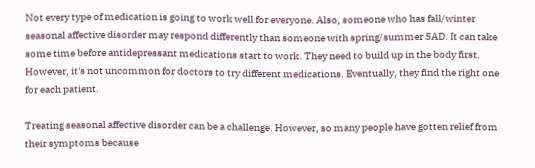Not every type of medication is going to work well for everyone. Also, someone who has fall/winter seasonal affective disorder may respond differently than someone with spring/summer SAD. It can take some time before antidepressant medications start to work. They need to build up in the body first. However, it's not uncommon for doctors to try different medications. Eventually, they find the right one for each patient.

Treating seasonal affective disorder can be a challenge. However, so many people have gotten relief from their symptoms because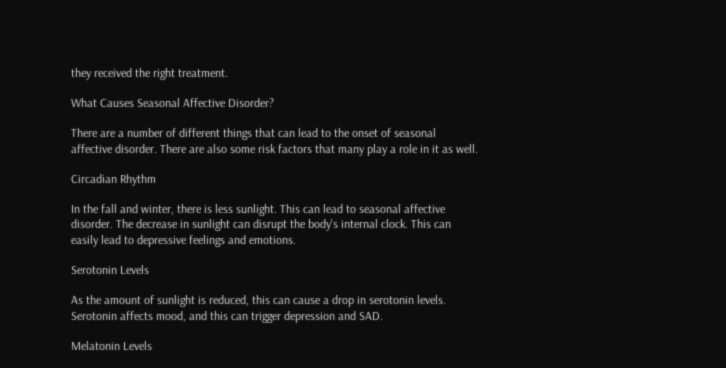they received the right treatment.

What Causes Seasonal Affective Disorder?

There are a number of different things that can lead to the onset of seasonal affective disorder. There are also some risk factors that many play a role in it as well.

Circadian Rhythm

In the fall and winter, there is less sunlight. This can lead to seasonal affective disorder. The decrease in sunlight can disrupt the body's internal clock. This can easily lead to depressive feelings and emotions.

Serotonin Levels

As the amount of sunlight is reduced, this can cause a drop in serotonin levels. Serotonin affects mood, and this can trigger depression and SAD.

Melatonin Levels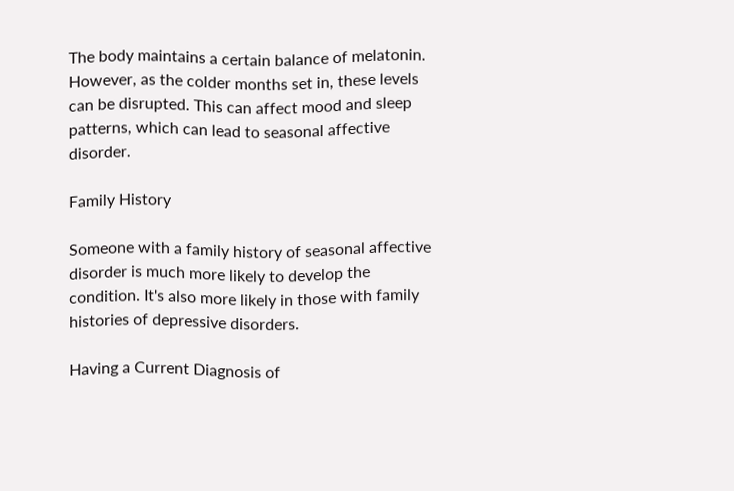The body maintains a certain balance of melatonin. However, as the colder months set in, these levels can be disrupted. This can affect mood and sleep patterns, which can lead to seasonal affective disorder.

Family History

Someone with a family history of seasonal affective disorder is much more likely to develop the condition. It's also more likely in those with family histories of depressive disorders.

Having a Current Diagnosis of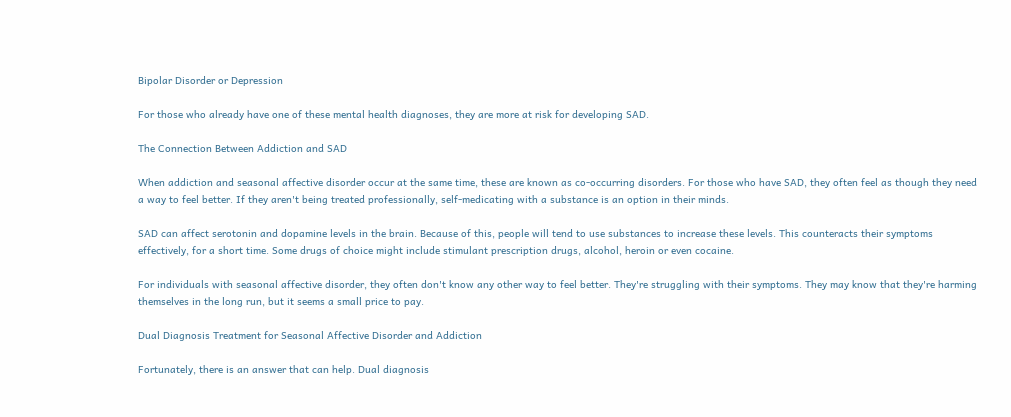Bipolar Disorder or Depression

For those who already have one of these mental health diagnoses, they are more at risk for developing SAD.

The Connection Between Addiction and SAD

When addiction and seasonal affective disorder occur at the same time, these are known as co-occurring disorders. For those who have SAD, they often feel as though they need a way to feel better. If they aren't being treated professionally, self-medicating with a substance is an option in their minds.

SAD can affect serotonin and dopamine levels in the brain. Because of this, people will tend to use substances to increase these levels. This counteracts their symptoms effectively, for a short time. Some drugs of choice might include stimulant prescription drugs, alcohol, heroin or even cocaine.

For individuals with seasonal affective disorder, they often don't know any other way to feel better. They're struggling with their symptoms. They may know that they're harming themselves in the long run, but it seems a small price to pay.

Dual Diagnosis Treatment for Seasonal Affective Disorder and Addiction

Fortunately, there is an answer that can help. Dual diagnosis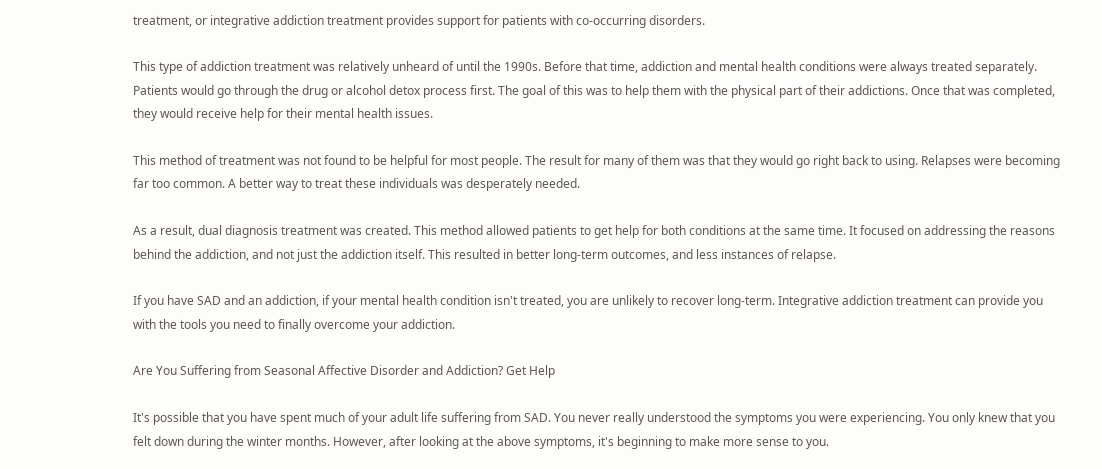treatment, or integrative addiction treatment provides support for patients with co-occurring disorders.

This type of addiction treatment was relatively unheard of until the 1990s. Before that time, addiction and mental health conditions were always treated separately. Patients would go through the drug or alcohol detox process first. The goal of this was to help them with the physical part of their addictions. Once that was completed, they would receive help for their mental health issues.

This method of treatment was not found to be helpful for most people. The result for many of them was that they would go right back to using. Relapses were becoming far too common. A better way to treat these individuals was desperately needed.

As a result, dual diagnosis treatment was created. This method allowed patients to get help for both conditions at the same time. It focused on addressing the reasons behind the addiction, and not just the addiction itself. This resulted in better long-term outcomes, and less instances of relapse.

If you have SAD and an addiction, if your mental health condition isn't treated, you are unlikely to recover long-term. Integrative addiction treatment can provide you with the tools you need to finally overcome your addiction.

Are You Suffering from Seasonal Affective Disorder and Addiction? Get Help

It's possible that you have spent much of your adult life suffering from SAD. You never really understood the symptoms you were experiencing. You only knew that you felt down during the winter months. However, after looking at the above symptoms, it's beginning to make more sense to you.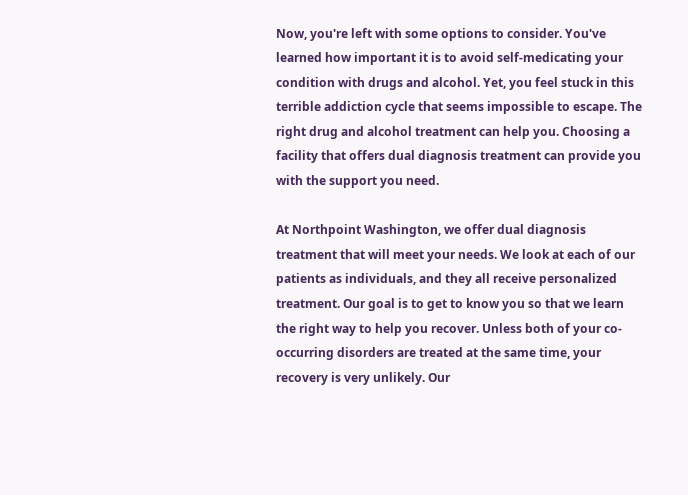Now, you're left with some options to consider. You've learned how important it is to avoid self-medicating your condition with drugs and alcohol. Yet, you feel stuck in this terrible addiction cycle that seems impossible to escape. The right drug and alcohol treatment can help you. Choosing a facility that offers dual diagnosis treatment can provide you with the support you need.

At Northpoint Washington, we offer dual diagnosis treatment that will meet your needs. We look at each of our patients as individuals, and they all receive personalized treatment. Our goal is to get to know you so that we learn the right way to help you recover. Unless both of your co-occurring disorders are treated at the same time, your recovery is very unlikely. Our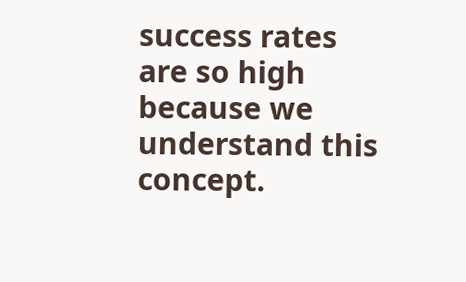success rates are so high because we understand this concept.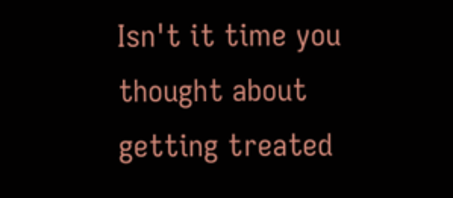Isn't it time you thought about getting treated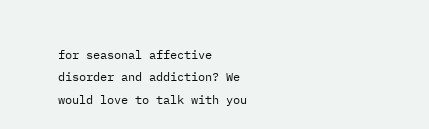for seasonal affective disorder and addiction? We would love to talk with you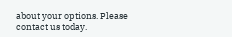about your options. Please contact us today.